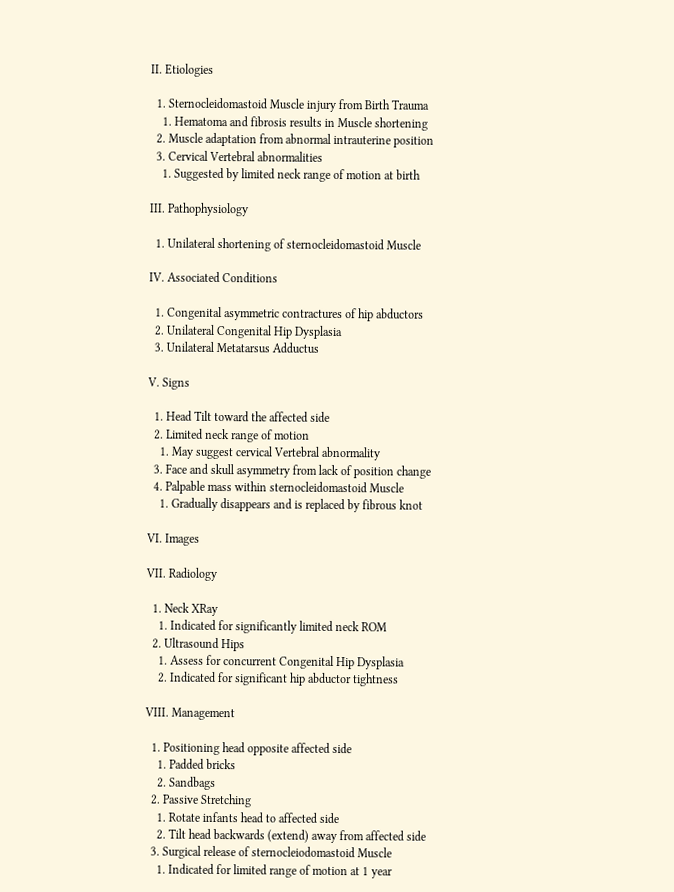II. Etiologies

  1. Sternocleidomastoid Muscle injury from Birth Trauma
    1. Hematoma and fibrosis results in Muscle shortening
  2. Muscle adaptation from abnormal intrauterine position
  3. Cervical Vertebral abnormalities
    1. Suggested by limited neck range of motion at birth

III. Pathophysiology

  1. Unilateral shortening of sternocleidomastoid Muscle

IV. Associated Conditions

  1. Congenital asymmetric contractures of hip abductors
  2. Unilateral Congenital Hip Dysplasia
  3. Unilateral Metatarsus Adductus

V. Signs

  1. Head Tilt toward the affected side
  2. Limited neck range of motion
    1. May suggest cervical Vertebral abnormality
  3. Face and skull asymmetry from lack of position change
  4. Palpable mass within sternocleidomastoid Muscle
    1. Gradually disappears and is replaced by fibrous knot

VI. Images

VII. Radiology

  1. Neck XRay
    1. Indicated for significantly limited neck ROM
  2. Ultrasound Hips
    1. Assess for concurrent Congenital Hip Dysplasia
    2. Indicated for significant hip abductor tightness

VIII. Management

  1. Positioning head opposite affected side
    1. Padded bricks
    2. Sandbags
  2. Passive Stretching
    1. Rotate infants head to affected side
    2. Tilt head backwards (extend) away from affected side
  3. Surgical release of sternocleiodomastoid Muscle
    1. Indicated for limited range of motion at 1 year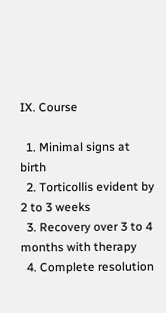IX. Course

  1. Minimal signs at birth
  2. Torticollis evident by 2 to 3 weeks
  3. Recovery over 3 to 4 months with therapy
  4. Complete resolution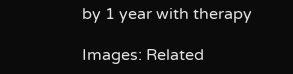by 1 year with therapy

Images: Related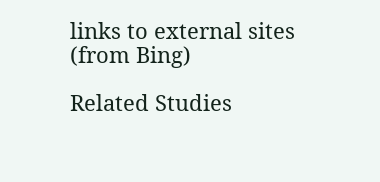links to external sites (from Bing)

Related Studies